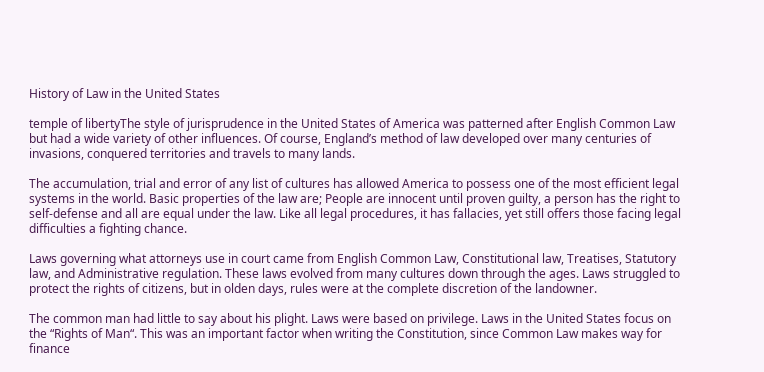History of Law in the United States

temple of libertyThe style of jurisprudence in the United States of America was patterned after English Common Law but had a wide variety of other influences. Of course, England’s method of law developed over many centuries of invasions, conquered territories and travels to many lands.

The accumulation, trial and error of any list of cultures has allowed America to possess one of the most efficient legal systems in the world. Basic properties of the law are; People are innocent until proven guilty, a person has the right to self-defense and all are equal under the law. Like all legal procedures, it has fallacies, yet still offers those facing legal difficulties a fighting chance.

Laws governing what attorneys use in court came from English Common Law, Constitutional law, Treatises, Statutory law, and Administrative regulation. These laws evolved from many cultures down through the ages. Laws struggled to protect the rights of citizens, but in olden days, rules were at the complete discretion of the landowner.

The common man had little to say about his plight. Laws were based on privilege. Laws in the United States focus on the “Rights of Man“. This was an important factor when writing the Constitution, since Common Law makes way for finance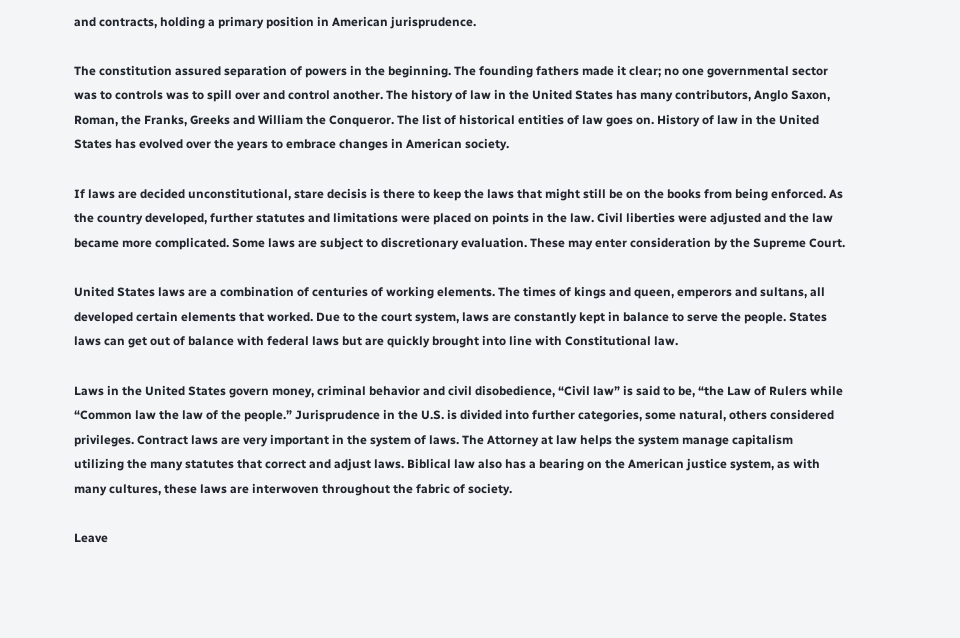and contracts, holding a primary position in American jurisprudence.

The constitution assured separation of powers in the beginning. The founding fathers made it clear; no one governmental sector was to controls was to spill over and control another. The history of law in the United States has many contributors, Anglo Saxon, Roman, the Franks, Greeks and William the Conqueror. The list of historical entities of law goes on. History of law in the United States has evolved over the years to embrace changes in American society.

If laws are decided unconstitutional, stare decisis is there to keep the laws that might still be on the books from being enforced. As the country developed, further statutes and limitations were placed on points in the law. Civil liberties were adjusted and the law became more complicated. Some laws are subject to discretionary evaluation. These may enter consideration by the Supreme Court.

United States laws are a combination of centuries of working elements. The times of kings and queen, emperors and sultans, all developed certain elements that worked. Due to the court system, laws are constantly kept in balance to serve the people. States laws can get out of balance with federal laws but are quickly brought into line with Constitutional law.

Laws in the United States govern money, criminal behavior and civil disobedience, “Civil law” is said to be, “the Law of Rulers while “Common law the law of the people.” Jurisprudence in the U.S. is divided into further categories, some natural, others considered privileges. Contract laws are very important in the system of laws. The Attorney at law helps the system manage capitalism utilizing the many statutes that correct and adjust laws. Biblical law also has a bearing on the American justice system, as with many cultures, these laws are interwoven throughout the fabric of society.

Leave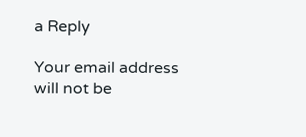a Reply

Your email address will not be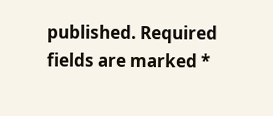published. Required fields are marked *